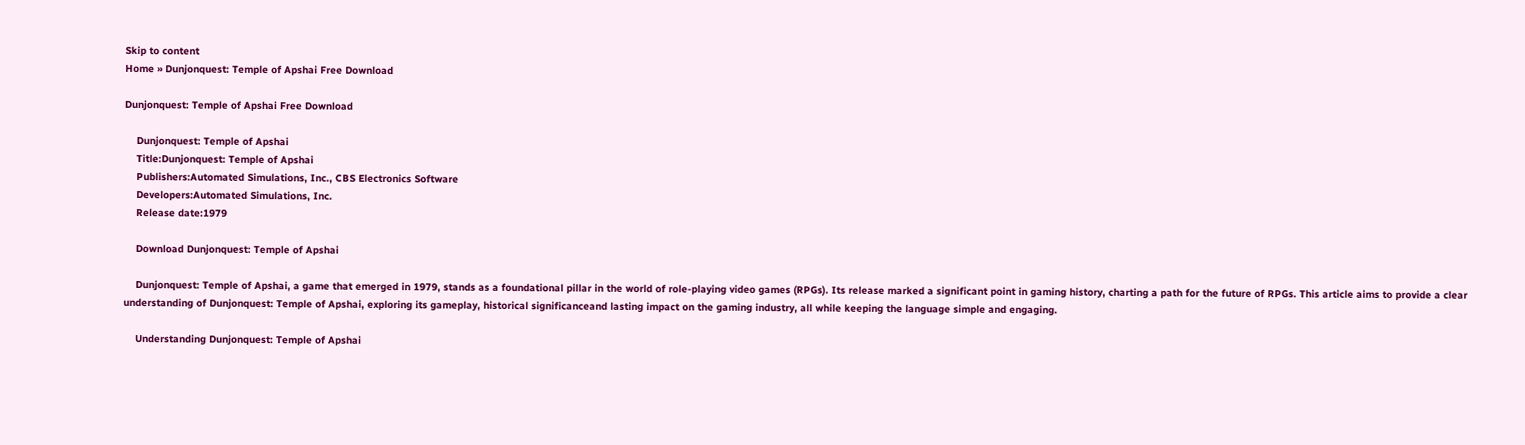Skip to content
Home » Dunjonquest: Temple of Apshai Free Download

Dunjonquest: Temple of Apshai Free Download

    Dunjonquest: Temple of Apshai
    Title:Dunjonquest: Temple of Apshai
    Publishers:Automated Simulations, Inc., CBS Electronics Software
    Developers:Automated Simulations, Inc.
    Release date:1979

    Download Dunjonquest: Temple of Apshai

    Dunjonquest: Temple of Apshai, a game that emerged in 1979, stands as a foundational pillar in the world of role-playing video games (RPGs). Its release marked a significant point in gaming history, charting a path for the future of RPGs. This article aims to provide a clear understanding of Dunjonquest: Temple of Apshai, exploring its gameplay, historical significanceand lasting impact on the gaming industry, all while keeping the language simple and engaging.

    Understanding Dunjonquest: Temple of Apshai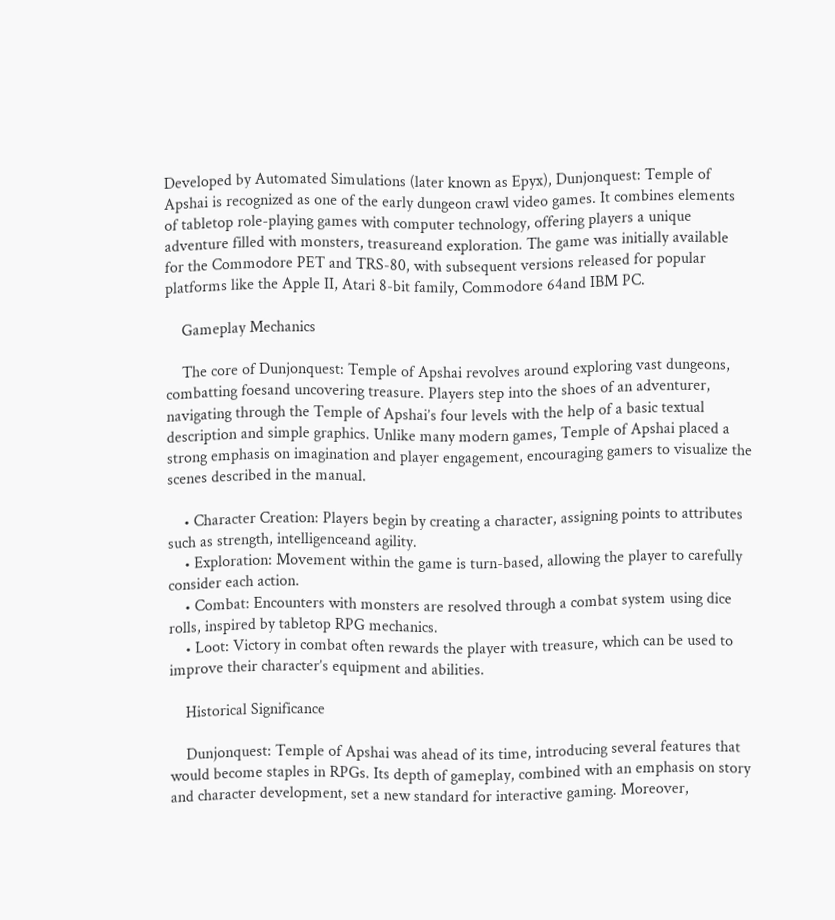Developed by Automated Simulations (later known as Epyx), Dunjonquest: Temple of Apshai is recognized as one of the early dungeon crawl video games. It combines elements of tabletop role-playing games with computer technology, offering players a unique adventure filled with monsters, treasureand exploration. The game was initially available for the Commodore PET and TRS-80, with subsequent versions released for popular platforms like the Apple II, Atari 8-bit family, Commodore 64and IBM PC.

    Gameplay Mechanics

    The core of Dunjonquest: Temple of Apshai revolves around exploring vast dungeons, combatting foesand uncovering treasure. Players step into the shoes of an adventurer, navigating through the Temple of Apshai’s four levels with the help of a basic textual description and simple graphics. Unlike many modern games, Temple of Apshai placed a strong emphasis on imagination and player engagement, encouraging gamers to visualize the scenes described in the manual.

    • Character Creation: Players begin by creating a character, assigning points to attributes such as strength, intelligenceand agility.
    • Exploration: Movement within the game is turn-based, allowing the player to carefully consider each action.
    • Combat: Encounters with monsters are resolved through a combat system using dice rolls, inspired by tabletop RPG mechanics.
    • Loot: Victory in combat often rewards the player with treasure, which can be used to improve their character’s equipment and abilities.

    Historical Significance

    Dunjonquest: Temple of Apshai was ahead of its time, introducing several features that would become staples in RPGs. Its depth of gameplay, combined with an emphasis on story and character development, set a new standard for interactive gaming. Moreover,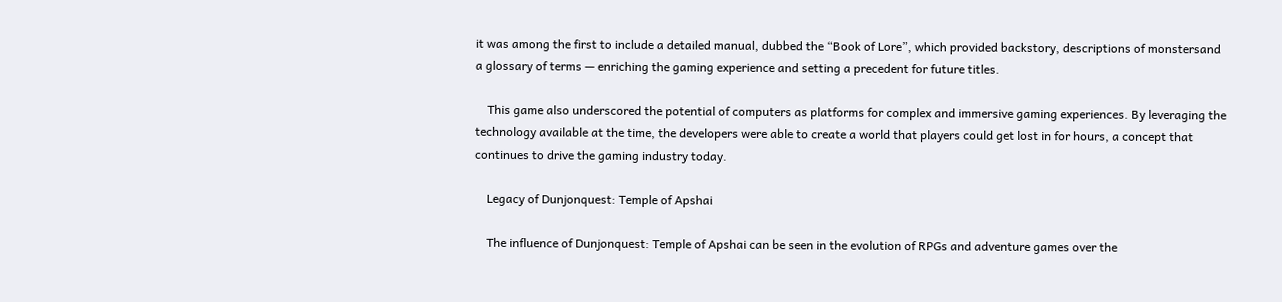it was among the first to include a detailed manual, dubbed the “Book of Lore”, which provided backstory, descriptions of monstersand a glossary of terms — enriching the gaming experience and setting a precedent for future titles.

    This game also underscored the potential of computers as platforms for complex and immersive gaming experiences. By leveraging the technology available at the time, the developers were able to create a world that players could get lost in for hours, a concept that continues to drive the gaming industry today.

    Legacy of Dunjonquest: Temple of Apshai

    The influence of Dunjonquest: Temple of Apshai can be seen in the evolution of RPGs and adventure games over the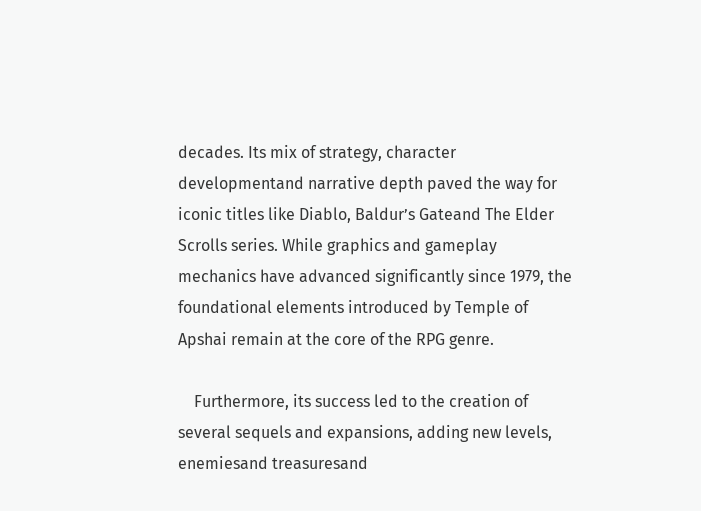decades. Its mix of strategy, character developmentand narrative depth paved the way for iconic titles like Diablo, Baldur’s Gateand The Elder Scrolls series. While graphics and gameplay mechanics have advanced significantly since 1979, the foundational elements introduced by Temple of Apshai remain at the core of the RPG genre.

    Furthermore, its success led to the creation of several sequels and expansions, adding new levels, enemiesand treasuresand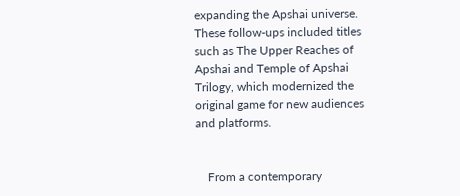expanding the Apshai universe. These follow-ups included titles such as The Upper Reaches of Apshai and Temple of Apshai Trilogy, which modernized the original game for new audiences and platforms.


    From a contemporary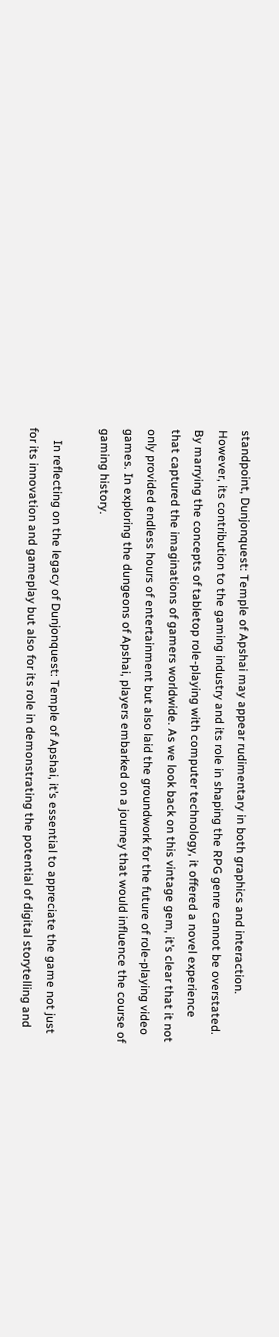standpoint, Dunjonquest: Temple of Apshai may appear rudimentary in both graphics and interaction. However, its contribution to the gaming industry and its role in shaping the RPG genre cannot be overstated. By marrying the concepts of tabletop role-playing with computer technology, it offered a novel experience that captured the imaginations of gamers worldwide. As we look back on this vintage gem, it’s clear that it not only provided endless hours of entertainment but also laid the groundwork for the future of role-playing video games. In exploring the dungeons of Apshai, players embarked on a journey that would influence the course of gaming history.

    In reflecting on the legacy of Dunjonquest: Temple of Apshai, it’s essential to appreciate the game not just for its innovation and gameplay but also for its role in demonstrating the potential of digital storytelling and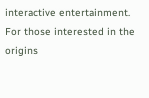interactive entertainment. For those interested in the origins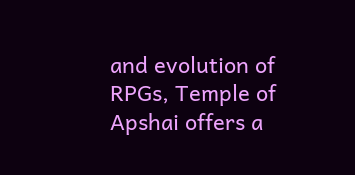and evolution of RPGs, Temple of Apshai offers a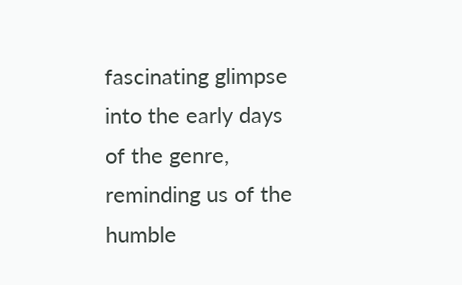fascinating glimpse into the early days of the genre, reminding us of the humble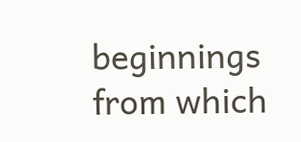beginnings from which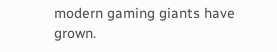modern gaming giants have grown.